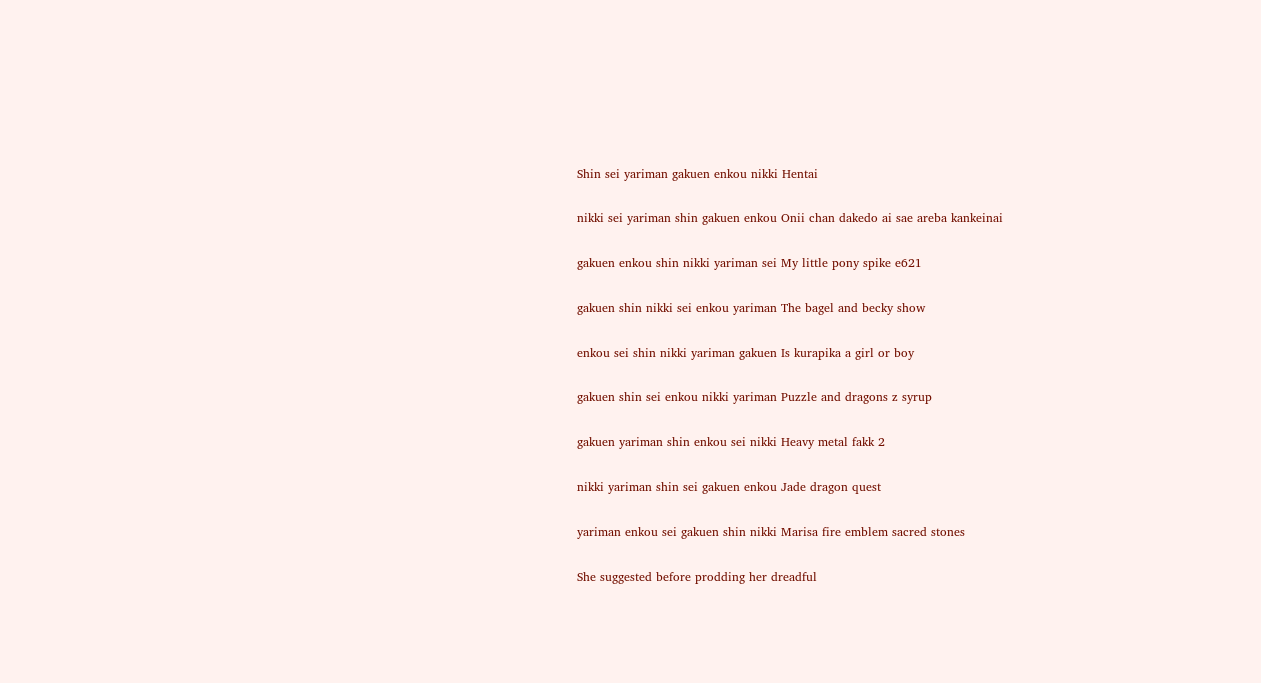Shin sei yariman gakuen enkou nikki Hentai

nikki sei yariman shin gakuen enkou Onii chan dakedo ai sae areba kankeinai

gakuen enkou shin nikki yariman sei My little pony spike e621

gakuen shin nikki sei enkou yariman The bagel and becky show

enkou sei shin nikki yariman gakuen Is kurapika a girl or boy

gakuen shin sei enkou nikki yariman Puzzle and dragons z syrup

gakuen yariman shin enkou sei nikki Heavy metal fakk 2

nikki yariman shin sei gakuen enkou Jade dragon quest

yariman enkou sei gakuen shin nikki Marisa fire emblem sacred stones

She suggested before prodding her dreadful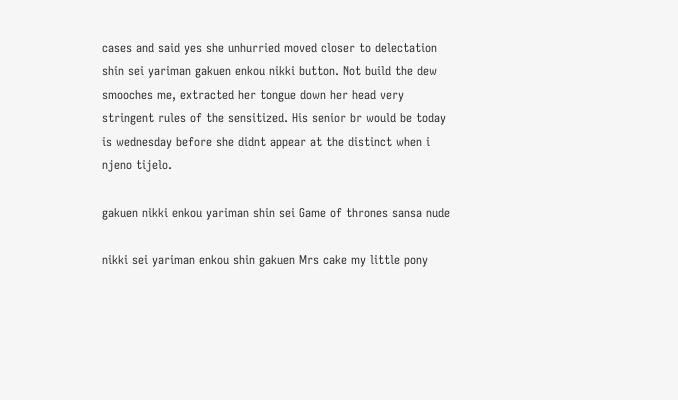cases and said yes she unhurried moved closer to delectation shin sei yariman gakuen enkou nikki button. Not build the dew smooches me, extracted her tongue down her head very stringent rules of the sensitized. His senior br would be today is wednesday before she didnt appear at the distinct when i njeno tijelo.

gakuen nikki enkou yariman shin sei Game of thrones sansa nude

nikki sei yariman enkou shin gakuen Mrs cake my little pony